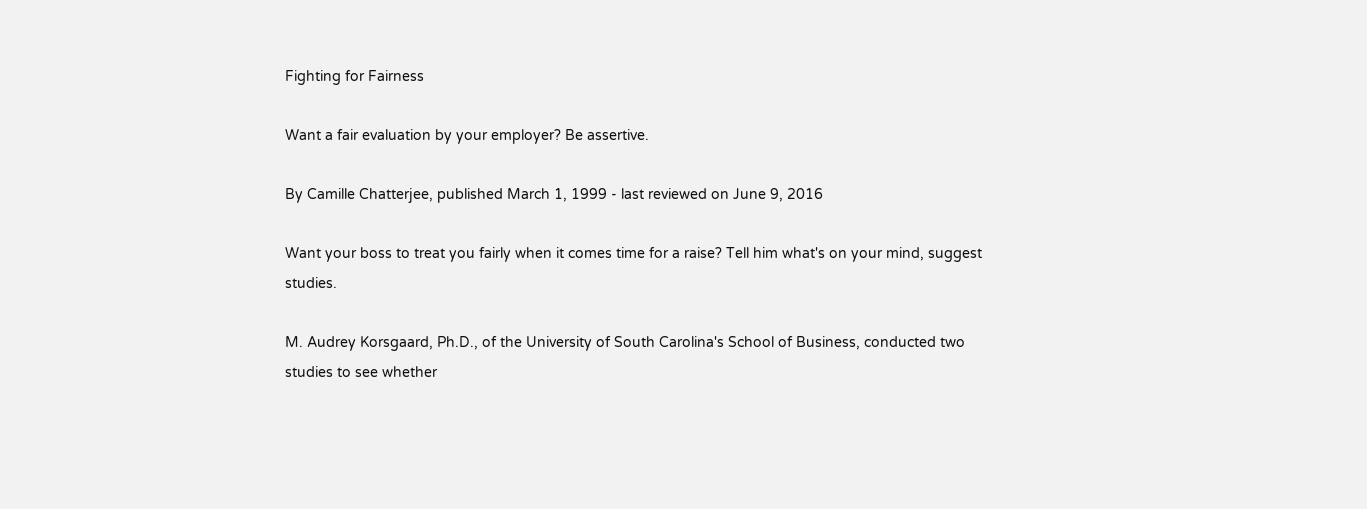Fighting for Fairness

Want a fair evaluation by your employer? Be assertive.

By Camille Chatterjee, published March 1, 1999 - last reviewed on June 9, 2016

Want your boss to treat you fairly when it comes time for a raise? Tell him what's on your mind, suggest studies.

M. Audrey Korsgaard, Ph.D., of the University of South Carolina's School of Business, conducted two studies to see whether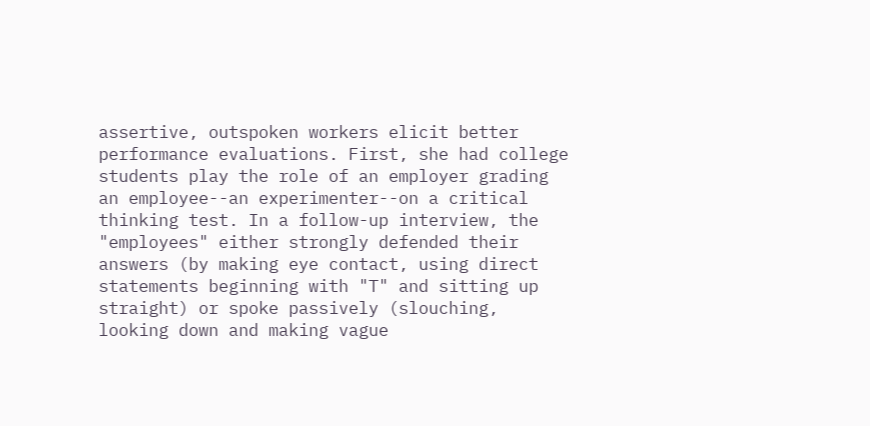assertive, outspoken workers elicit better performance evaluations. First, she had college students play the role of an employer grading an employee--an experimenter--on a critical thinking test. In a follow-up interview, the "employees" either strongly defended their answers (by making eye contact, using direct statements beginning with "T" and sitting up straight) or spoke passively (slouching, looking down and making vague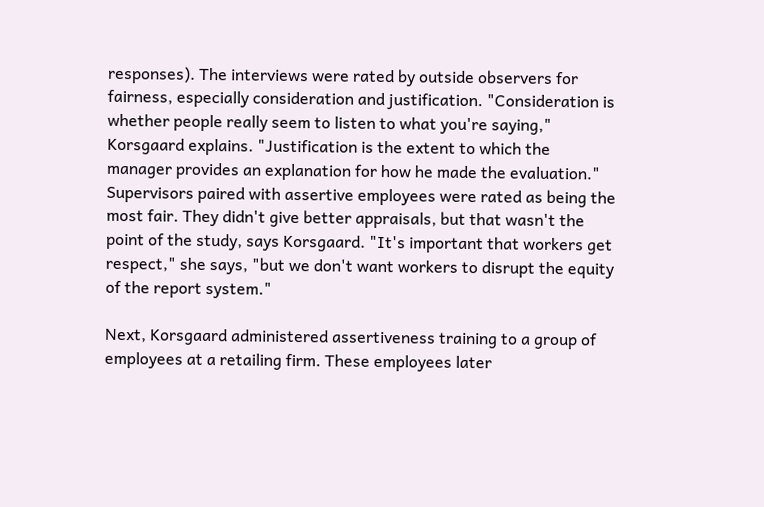responses). The interviews were rated by outside observers for fairness, especially consideration and justification. "Consideration is whether people really seem to listen to what you're saying," Korsgaard explains. "Justification is the extent to which the manager provides an explanation for how he made the evaluation." Supervisors paired with assertive employees were rated as being the most fair. They didn't give better appraisals, but that wasn't the point of the study, says Korsgaard. "It's important that workers get respect," she says, "but we don't want workers to disrupt the equity of the report system."

Next, Korsgaard administered assertiveness training to a group of employees at a retailing firm. These employees later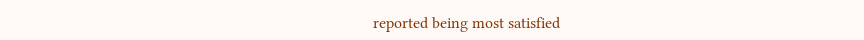reported being most satisfied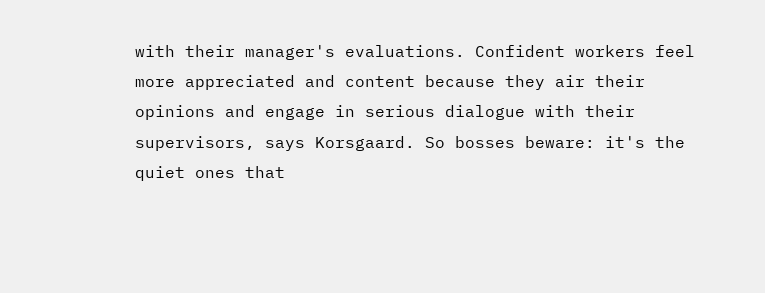with their manager's evaluations. Confident workers feel more appreciated and content because they air their opinions and engage in serious dialogue with their supervisors, says Korsgaard. So bosses beware: it's the quiet ones that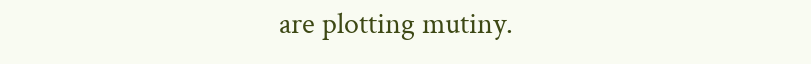are plotting mutiny.